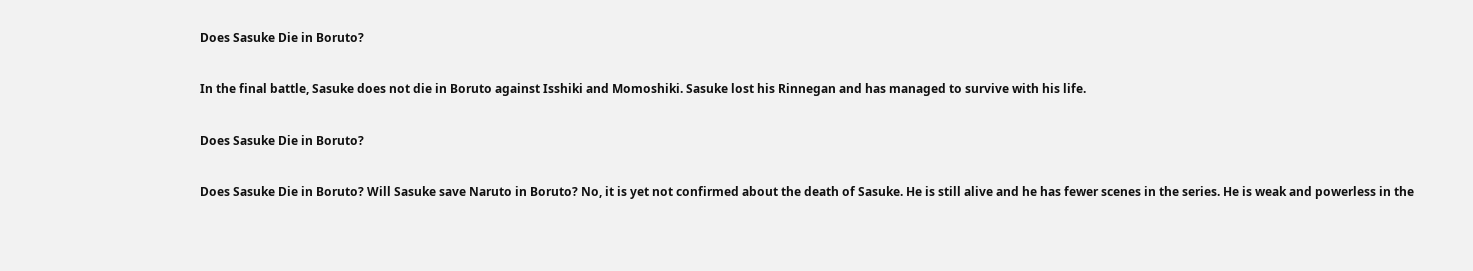Does Sasuke Die in Boruto?

In the final battle, Sasuke does not die in Boruto against Isshiki and Momoshiki. Sasuke lost his Rinnegan and has managed to survive with his life.

Does Sasuke Die in Boruto?

Does Sasuke Die in Boruto? Will Sasuke save Naruto in Boruto? No, it is yet not confirmed about the death of Sasuke. He is still alive and he has fewer scenes in the series. He is weak and powerless in the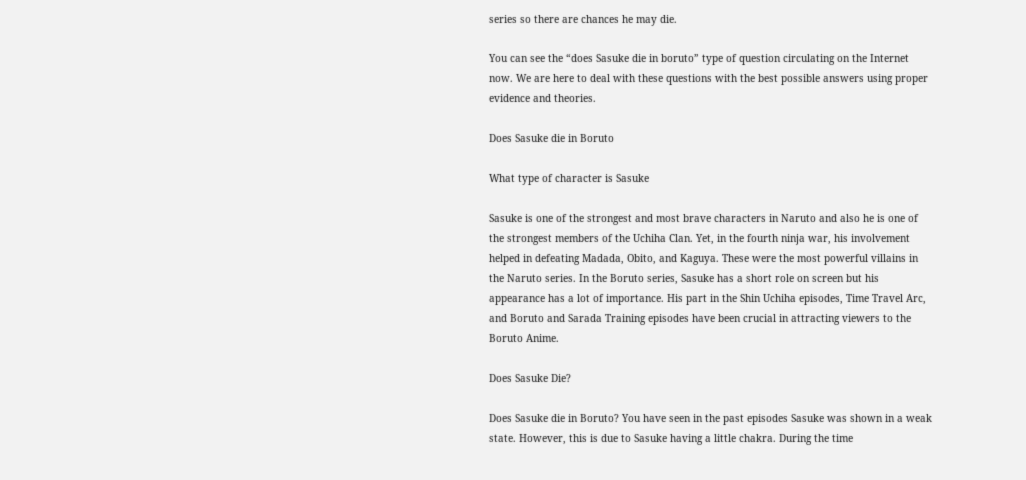series so there are chances he may die.

You can see the “does Sasuke die in boruto” type of question circulating on the Internet now. We are here to deal with these questions with the best possible answers using proper evidence and theories.

Does Sasuke die in Boruto

What type of character is Sasuke

Sasuke is one of the strongest and most brave characters in Naruto and also he is one of the strongest members of the Uchiha Clan. Yet, in the fourth ninja war, his involvement helped in defeating Madada, Obito, and Kaguya. These were the most powerful villains in the Naruto series. In the Boruto series, Sasuke has a short role on screen but his appearance has a lot of importance. His part in the Shin Uchiha episodes, Time Travel Arc, and Boruto and Sarada Training episodes have been crucial in attracting viewers to the Boruto Anime.

Does Sasuke Die?

Does Sasuke die in Boruto? You have seen in the past episodes Sasuke was shown in a weak state. However, this is due to Sasuke having a little chakra. During the time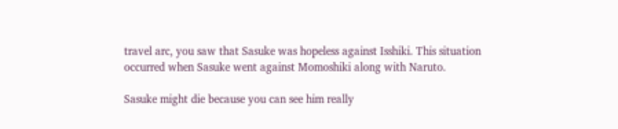travel arc, you saw that Sasuke was hopeless against Isshiki. This situation occurred when Sasuke went against Momoshiki along with Naruto.

Sasuke might die because you can see him really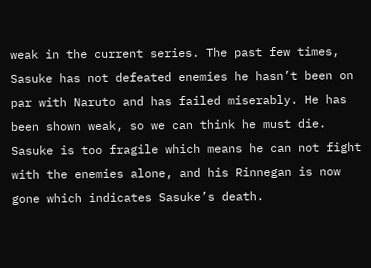weak in the current series. The past few times, Sasuke has not defeated enemies he hasn’t been on par with Naruto and has failed miserably. He has been shown weak, so we can think he must die. Sasuke is too fragile which means he can not fight with the enemies alone, and his Rinnegan is now gone which indicates Sasuke’s death.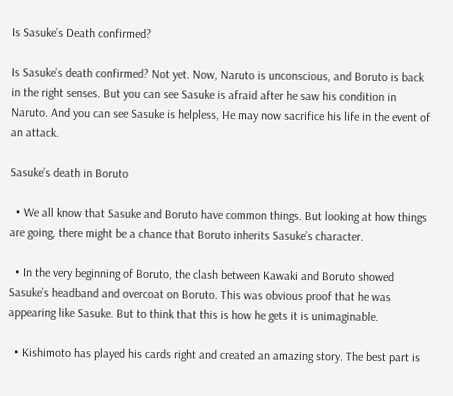Is Sasuke’s Death confirmed?

Is Sasuke’s death confirmed? Not yet. Now, Naruto is unconscious, and Boruto is back in the right senses. But you can see Sasuke is afraid after he saw his condition in Naruto. And you can see Sasuke is helpless, He may now sacrifice his life in the event of an attack.

Sasuke’s death in Boruto

  • We all know that Sasuke and Boruto have common things. But looking at how things are going, there might be a chance that Boruto inherits Sasuke’s character.

  • In the very beginning of Boruto, the clash between Kawaki and Boruto showed Sasuke’s headband and overcoat on Boruto. This was obvious proof that he was appearing like Sasuke. But to think that this is how he gets it is unimaginable.

  • Kishimoto has played his cards right and created an amazing story. The best part is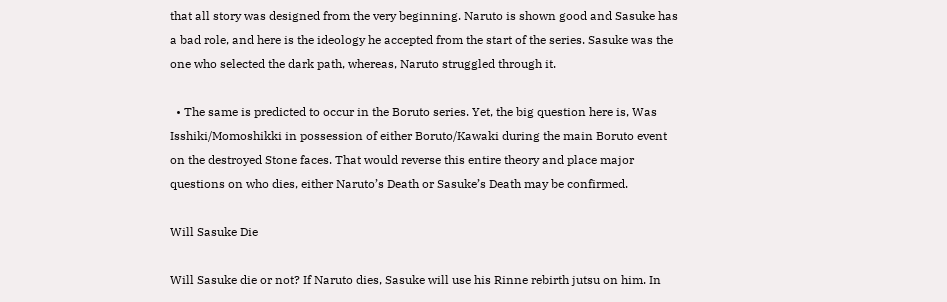that all story was designed from the very beginning. Naruto is shown good and Sasuke has a bad role, and here is the ideology he accepted from the start of the series. Sasuke was the one who selected the dark path, whereas, Naruto struggled through it.

  • The same is predicted to occur in the Boruto series. Yet, the big question here is, Was Isshiki/Momoshikki in possession of either Boruto/Kawaki during the main Boruto event on the destroyed Stone faces. That would reverse this entire theory and place major questions on who dies, either Naruto’s Death or Sasuke’s Death may be confirmed.

Will Sasuke Die

Will Sasuke die or not? If Naruto dies, Sasuke will use his Rinne rebirth jutsu on him. In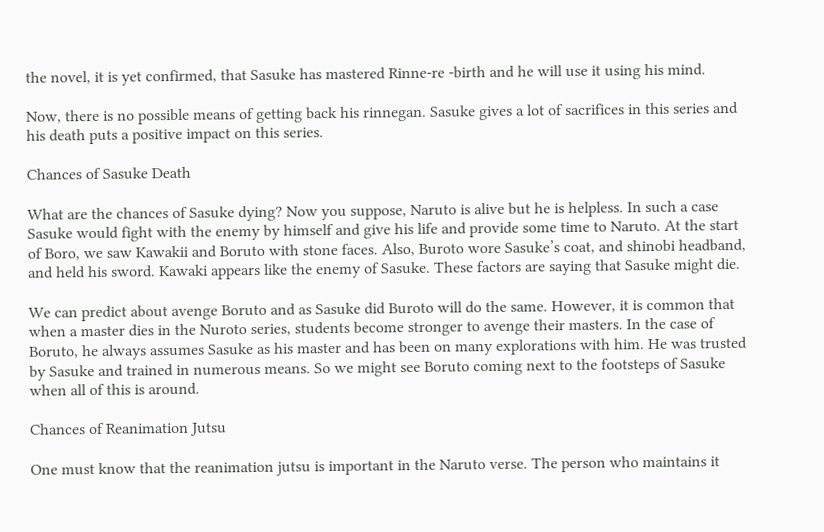the novel, it is yet confirmed, that Sasuke has mastered Rinne-re -birth and he will use it using his mind.

Now, there is no possible means of getting back his rinnegan. Sasuke gives a lot of sacrifices in this series and his death puts a positive impact on this series.

Chances of Sasuke Death

What are the chances of Sasuke dying? Now you suppose, Naruto is alive but he is helpless. In such a case Sasuke would fight with the enemy by himself and give his life and provide some time to Naruto. At the start of Boro, we saw Kawakii and Boruto with stone faces. Also, Buroto wore Sasuke’s coat, and shinobi headband, and held his sword. Kawaki appears like the enemy of Sasuke. These factors are saying that Sasuke might die.

We can predict about avenge Boruto and as Sasuke did Buroto will do the same. However, it is common that when a master dies in the Nuroto series, students become stronger to avenge their masters. In the case of Boruto, he always assumes Sasuke as his master and has been on many explorations with him. He was trusted by Sasuke and trained in numerous means. So we might see Boruto coming next to the footsteps of Sasuke when all of this is around.

Chances of Reanimation Jutsu

One must know that the reanimation jutsu is important in the Naruto verse. The person who maintains it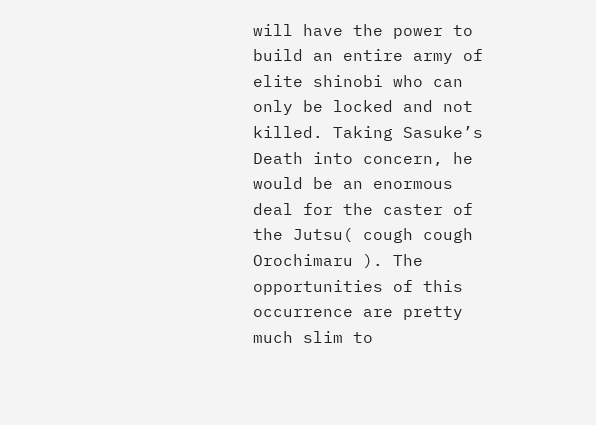will have the power to build an entire army of elite shinobi who can only be locked and not killed. Taking Sasuke’s Death into concern, he would be an enormous deal for the caster of the Jutsu( cough cough Orochimaru ). The opportunities of this occurrence are pretty much slim to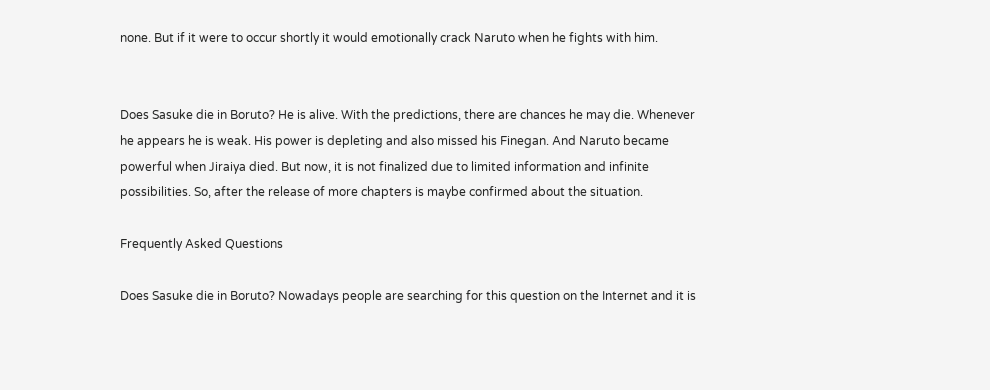none. But if it were to occur shortly it would emotionally crack Naruto when he fights with him.


Does Sasuke die in Boruto? He is alive. With the predictions, there are chances he may die. Whenever he appears he is weak. His power is depleting and also missed his Finegan. And Naruto became powerful when Jiraiya died. But now, it is not finalized due to limited information and infinite possibilities. So, after the release of more chapters is maybe confirmed about the situation.

Frequently Asked Questions

Does Sasuke die in Boruto? Nowadays people are searching for this question on the Internet and it is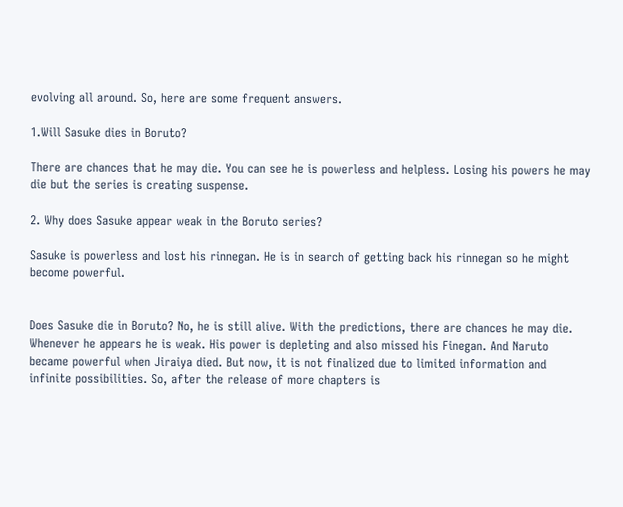evolving all around. So, here are some frequent answers.

1.Will Sasuke dies in Boruto?

There are chances that he may die. You can see he is powerless and helpless. Losing his powers he may die but the series is creating suspense.

2. Why does Sasuke appear weak in the Boruto series?

Sasuke is powerless and lost his rinnegan. He is in search of getting back his rinnegan so he might become powerful.


Does Sasuke die in Boruto? No, he is still alive. With the predictions, there are chances he may die. Whenever he appears he is weak. His power is depleting and also missed his Finegan. And Naruto became powerful when Jiraiya died. But now, it is not finalized due to limited information and infinite possibilities. So, after the release of more chapters is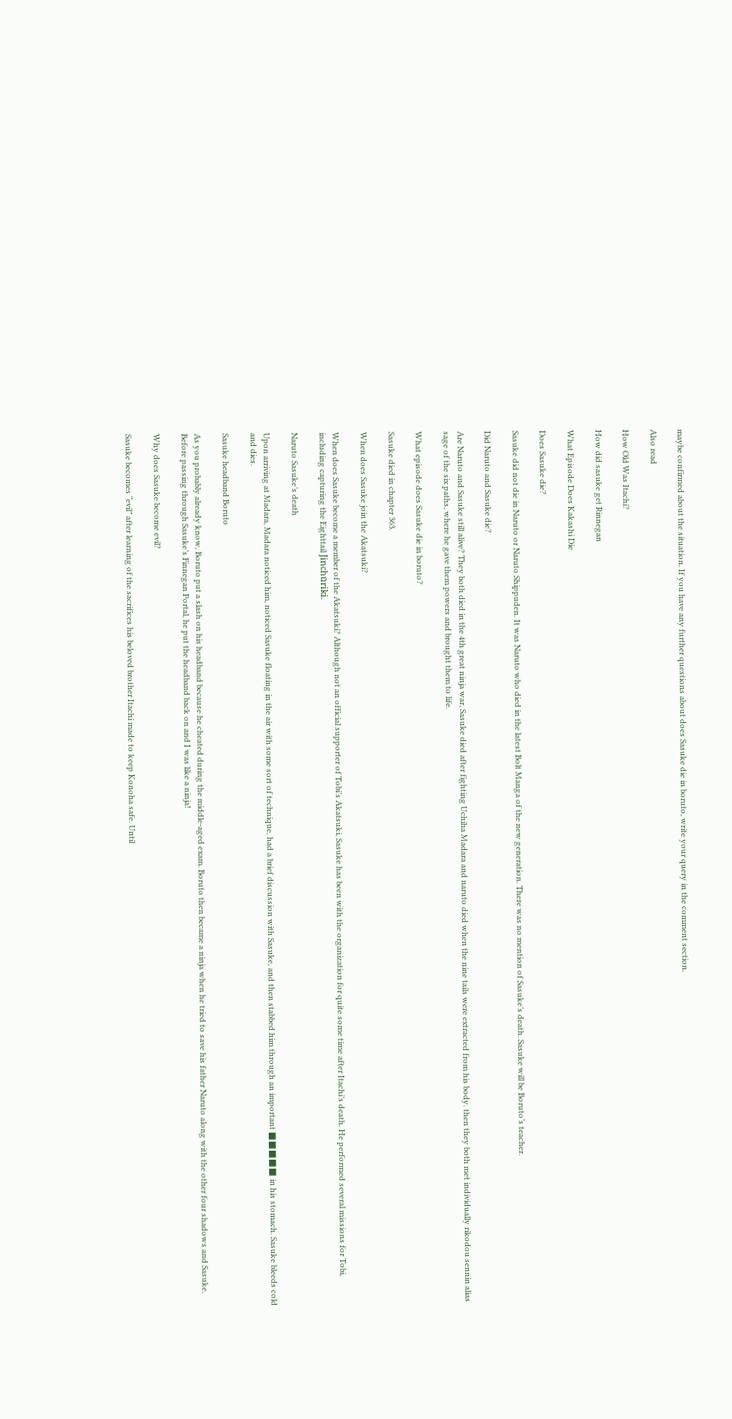maybe confirmed about the situation. If you have any further questions about does Sasuke die in boruto, write your query in the comment section.

Also read

How Old Was Itachi?

How did sasuke get Rinnegan

What Episode Does Kakashi Die

Does Sasuke die?

Sasuke did not die in Naruto or Naruto Shippuden. It was Naruto who died in the latest Bolt Manga of the new generation. There was no mention of Sasuke’s death. Sasuke will be Boruto’s teacher.

Did Naruto and Sasuke die?

Are Naruto and Sasuke still alive? They both died in the 4th great ninja war, Sasuke died after fighting Uchiha Madara and naruto died when the nine tails were extracted from his body. then they both met individually rikodou sennin alias sage of the six paths, where he gave them powers and brought them to life.

What episode does Sasuke die in boruto?

Sasuke died in chapter 363.

When does Sasuke join the Akatsuki?

When does Sasuke become a member of the Akatsuki? Although not an official supporter of Tobi’s Akatsuki, Sasuke has been with the organization for quite some time after Itachi’s death. He performed several missions for Tobi, including capturing the Eighttail Jinchūriki.

Naruto Sasuke’s death

Upon arriving at Madara, Madara noticed him, noticed Sasuke floating in the air with some sort of technique, had a brief discussion with Sasuke, and then stabbed him through an important ■■■■■ in his stomach. Sasuke bleeds cold and dies.

Sasuke headband Boruto

As you probably already know, Boruto put a slash on his headband because he cheated during the middle-aged exam. Boruto then became a ninja when he tried to save his father Naruto along with the other four shadows and Sasuke. Before passing through Sasuke’s Finnegan Portal, he put the headband back on and I was like a ninja!

Why does Sasuke become evil?

Sasuke becomes “evil” after learning of the sacrifices his beloved brother Itachi made to keep Konoha safe. Until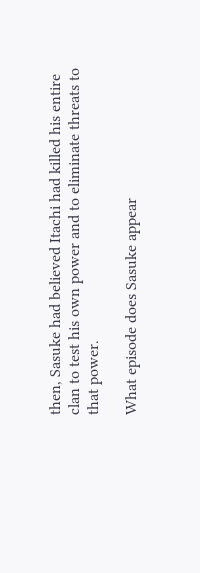then, Sasuke had believed Itachi had killed his entire clan to test his own power and to eliminate threats to that power.

What episode does Sasuke appear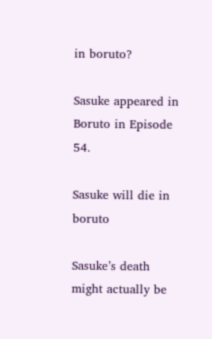in boruto?

Sasuke appeared in Boruto in Episode 54.

Sasuke will die in boruto

Sasuke’s death might actually be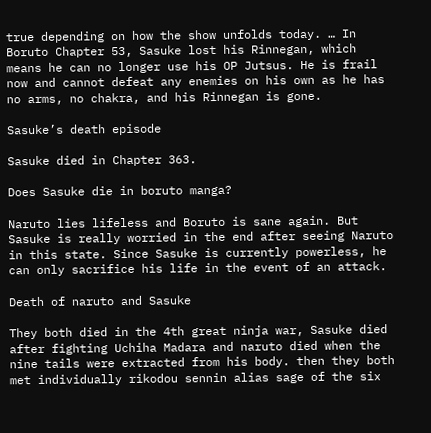true depending on how the show unfolds today. … In Boruto Chapter 53, Sasuke lost his Rinnegan, which means he can no longer use his OP Jutsus. He is frail now and cannot defeat any enemies on his own as he has no arms, no chakra, and his Rinnegan is gone.

Sasuke’s death episode

Sasuke died in Chapter 363.

Does Sasuke die in boruto manga?

Naruto lies lifeless and Boruto is sane again. But Sasuke is really worried in the end after seeing Naruto in this state. Since Sasuke is currently powerless, he can only sacrifice his life in the event of an attack.

Death of naruto and Sasuke

They both died in the 4th great ninja war, Sasuke died after fighting Uchiha Madara and naruto died when the nine tails were extracted from his body. then they both met individually rikodou sennin alias sage of the six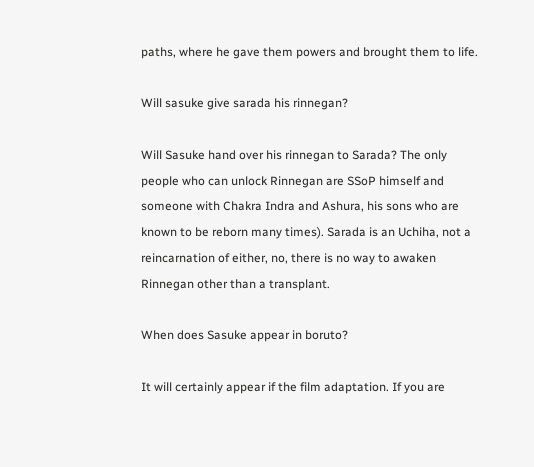paths, where he gave them powers and brought them to life.

Will sasuke give sarada his rinnegan?

Will Sasuke hand over his rinnegan to Sarada? The only people who can unlock Rinnegan are SSoP himself and someone with Chakra Indra and Ashura, his sons who are known to be reborn many times). Sarada is an Uchiha, not a reincarnation of either, no, there is no way to awaken Rinnegan other than a transplant.

When does Sasuke appear in boruto?

It will certainly appear if the film adaptation. If you are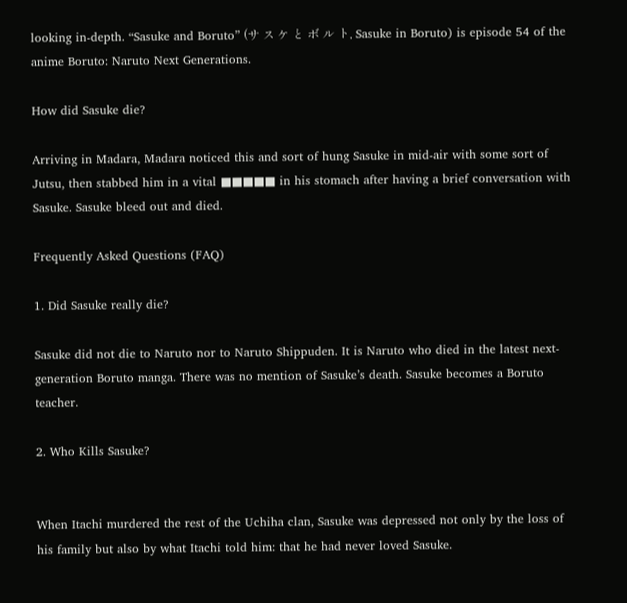looking in-depth. “Sasuke and Boruto” (サ ス ケ と ボ ル ト, Sasuke in Boruto) is episode 54 of the anime Boruto: Naruto Next Generations.

How did Sasuke die?

Arriving in Madara, Madara noticed this and sort of hung Sasuke in mid-air with some sort of Jutsu, then stabbed him in a vital ■■■■■ in his stomach after having a brief conversation with Sasuke. Sasuke bleed out and died.

Frequently Asked Questions (FAQ)

1. Did Sasuke really die?

Sasuke did not die to Naruto nor to Naruto Shippuden. It is Naruto who died in the latest next-generation Boruto manga. There was no mention of Sasuke’s death. Sasuke becomes a Boruto teacher.

2. Who Kills Sasuke?


When Itachi murdered the rest of the Uchiha clan, Sasuke was depressed not only by the loss of his family but also by what Itachi told him: that he had never loved Sasuke.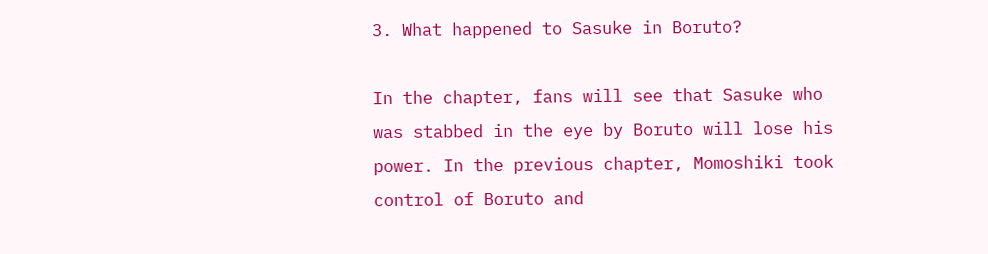3. What happened to Sasuke in Boruto?

In the chapter, fans will see that Sasuke who was stabbed in the eye by Boruto will lose his power. In the previous chapter, Momoshiki took control of Boruto and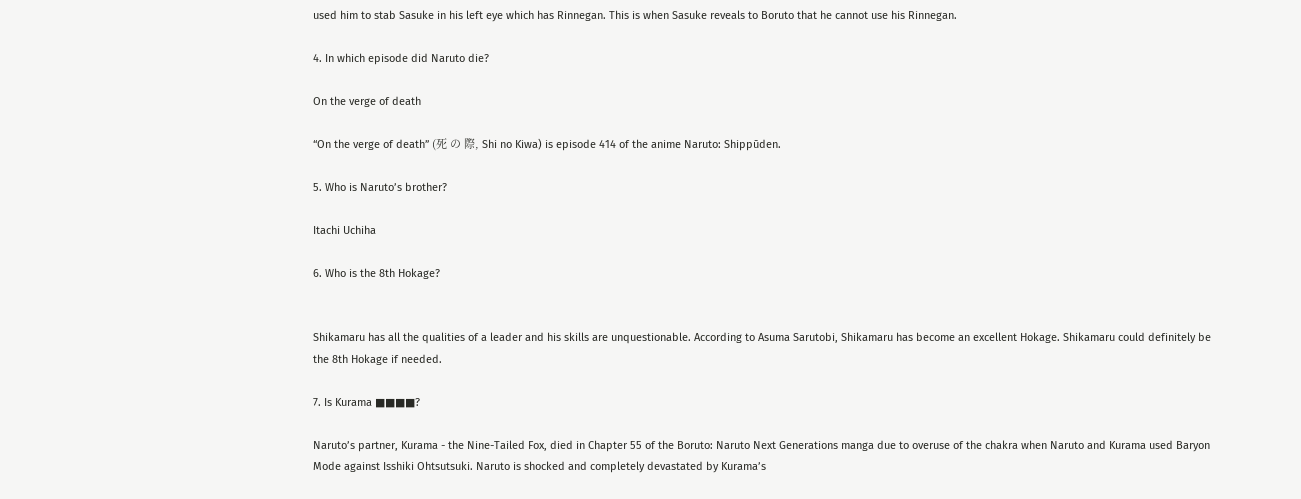used him to stab Sasuke in his left eye which has Rinnegan. This is when Sasuke reveals to Boruto that he cannot use his Rinnegan.

4. In which episode did Naruto die?

On the verge of death

“On the verge of death” (死 の 際, Shi no Kiwa) is episode 414 of the anime Naruto: Shippūden.

5. Who is Naruto’s brother?

Itachi Uchiha

6. Who is the 8th Hokage?


Shikamaru has all the qualities of a leader and his skills are unquestionable. According to Asuma Sarutobi, Shikamaru has become an excellent Hokage. Shikamaru could definitely be the 8th Hokage if needed.

7. Is Kurama ■■■■?

Naruto’s partner, Kurama - the Nine-Tailed Fox, died in Chapter 55 of the Boruto: Naruto Next Generations manga due to overuse of the chakra when Naruto and Kurama used Baryon Mode against Isshiki Ohtsutsuki. Naruto is shocked and completely devastated by Kurama’s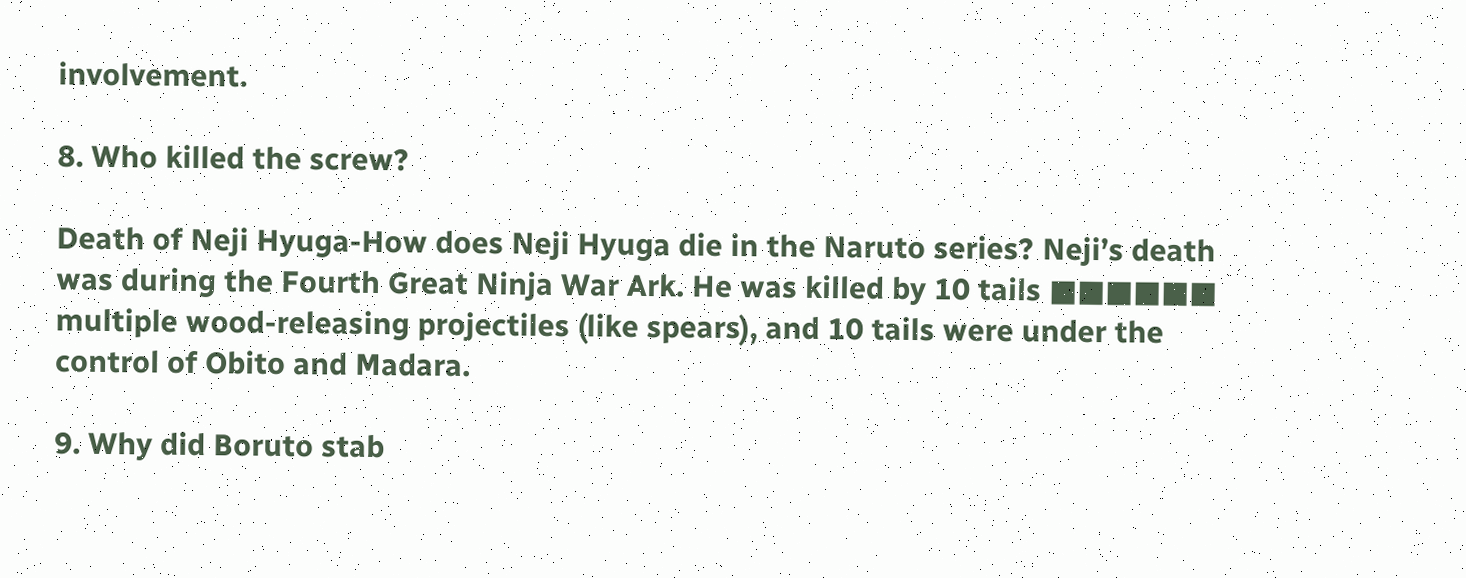involvement.

8. Who killed the screw?

Death of Neji Hyuga-How does Neji Hyuga die in the Naruto series? Neji’s death was during the Fourth Great Ninja War Ark. He was killed by 10 tails ■■■■■■ multiple wood-releasing projectiles (like spears), and 10 tails were under the control of Obito and Madara.

9. Why did Boruto stab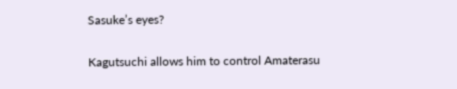Sasuke’s eyes?

Kagutsuchi allows him to control Amaterasu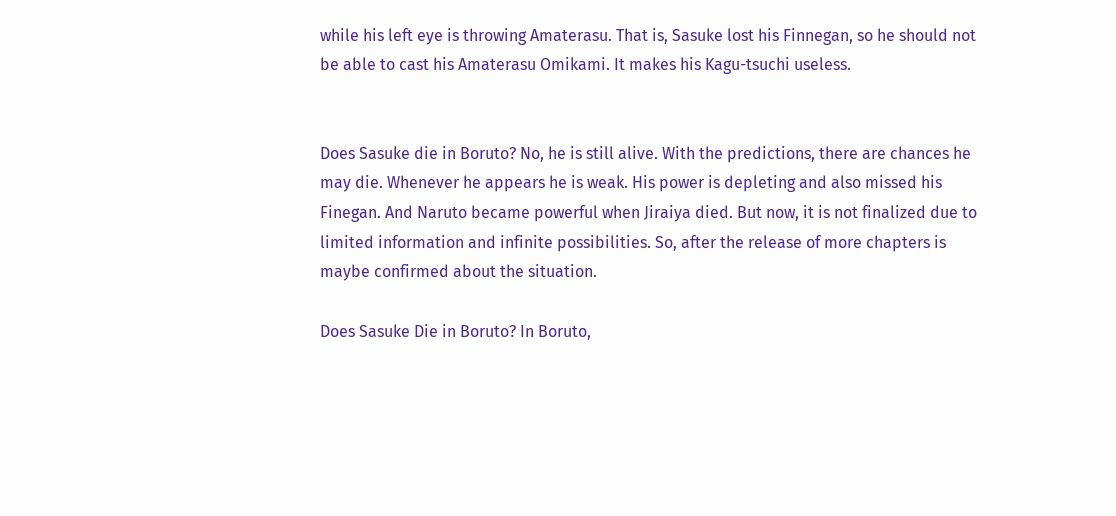while his left eye is throwing Amaterasu. That is, Sasuke lost his Finnegan, so he should not be able to cast his Amaterasu Omikami. It makes his Kagu-tsuchi useless.


Does Sasuke die in Boruto? No, he is still alive. With the predictions, there are chances he may die. Whenever he appears he is weak. His power is depleting and also missed his Finegan. And Naruto became powerful when Jiraiya died. But now, it is not finalized due to limited information and infinite possibilities. So, after the release of more chapters is maybe confirmed about the situation.

Does Sasuke Die in Boruto? In Boruto,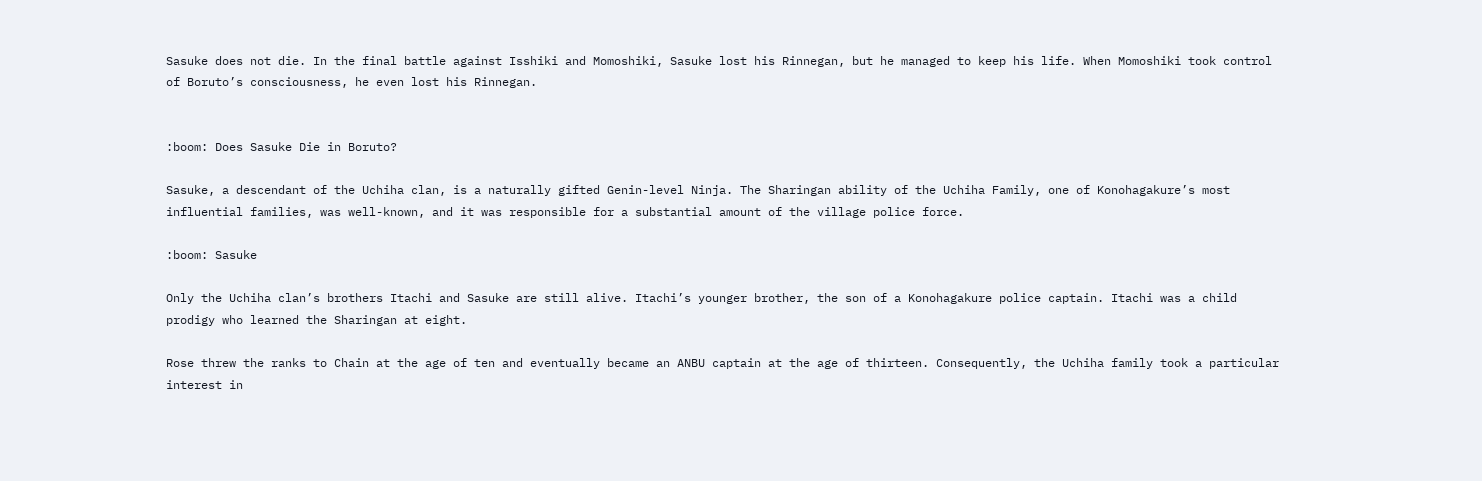Sasuke does not die. In the final battle against Isshiki and Momoshiki, Sasuke lost his Rinnegan, but he managed to keep his life. When Momoshiki took control of Boruto’s consciousness, he even lost his Rinnegan.


:boom: Does Sasuke Die in Boruto?

Sasuke, a descendant of the Uchiha clan, is a naturally gifted Genin-level Ninja. The Sharingan ability of the Uchiha Family, one of Konohagakure’s most influential families, was well-known, and it was responsible for a substantial amount of the village police force.

:boom: Sasuke

Only the Uchiha clan’s brothers Itachi and Sasuke are still alive. Itachi’s younger brother, the son of a Konohagakure police captain. Itachi was a child prodigy who learned the Sharingan at eight.

Rose threw the ranks to Chain at the age of ten and eventually became an ANBU captain at the age of thirteen. Consequently, the Uchiha family took a particular interest in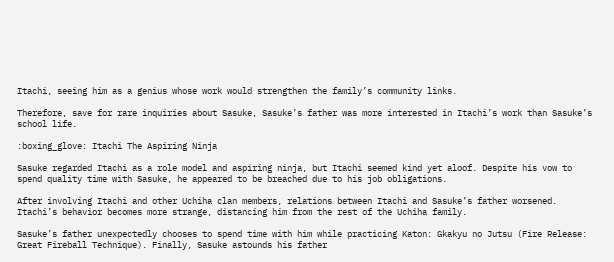Itachi, seeing him as a genius whose work would strengthen the family’s community links.

Therefore, save for rare inquiries about Sasuke, Sasuke’s father was more interested in Itachi’s work than Sasuke’s school life.

:boxing_glove: Itachi The Aspiring Ninja

Sasuke regarded Itachi as a role model and aspiring ninja, but Itachi seemed kind yet aloof. Despite his vow to spend quality time with Sasuke, he appeared to be breached due to his job obligations.

After involving Itachi and other Uchiha clan members, relations between Itachi and Sasuke’s father worsened. Itachi’s behavior becomes more strange, distancing him from the rest of the Uchiha family.

Sasuke’s father unexpectedly chooses to spend time with him while practicing Katon: Gkakyu no Jutsu (Fire Release: Great Fireball Technique). Finally, Sasuke astounds his father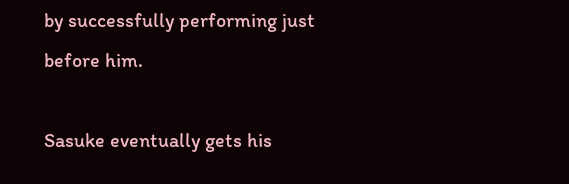by successfully performing just before him.

Sasuke eventually gets his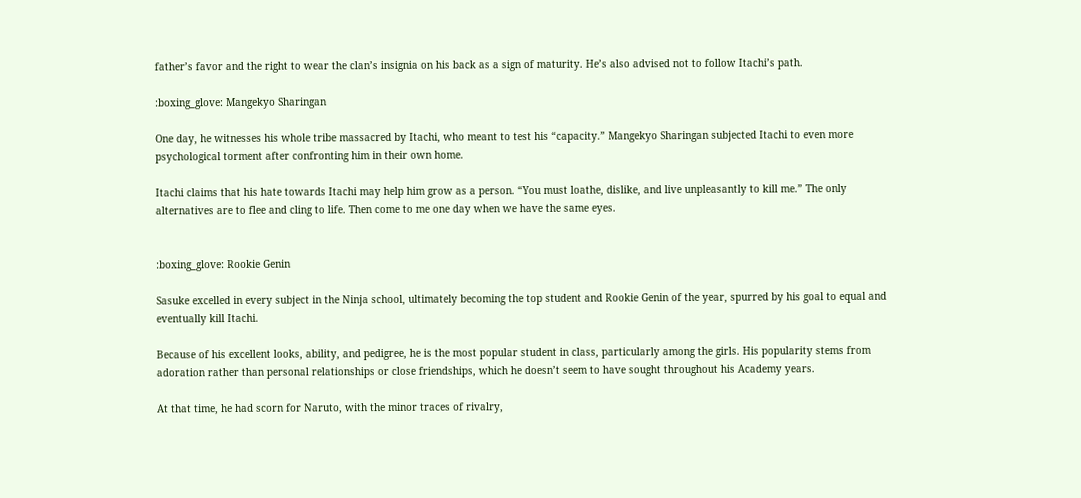father’s favor and the right to wear the clan’s insignia on his back as a sign of maturity. He’s also advised not to follow Itachi’s path.

:boxing_glove: Mangekyo Sharingan

One day, he witnesses his whole tribe massacred by Itachi, who meant to test his “capacity.” Mangekyo Sharingan subjected Itachi to even more psychological torment after confronting him in their own home.

Itachi claims that his hate towards Itachi may help him grow as a person. “You must loathe, dislike, and live unpleasantly to kill me.” The only alternatives are to flee and cling to life. Then come to me one day when we have the same eyes.


:boxing_glove: Rookie Genin

Sasuke excelled in every subject in the Ninja school, ultimately becoming the top student and Rookie Genin of the year, spurred by his goal to equal and eventually kill Itachi.

Because of his excellent looks, ability, and pedigree, he is the most popular student in class, particularly among the girls. His popularity stems from adoration rather than personal relationships or close friendships, which he doesn’t seem to have sought throughout his Academy years.

At that time, he had scorn for Naruto, with the minor traces of rivalry,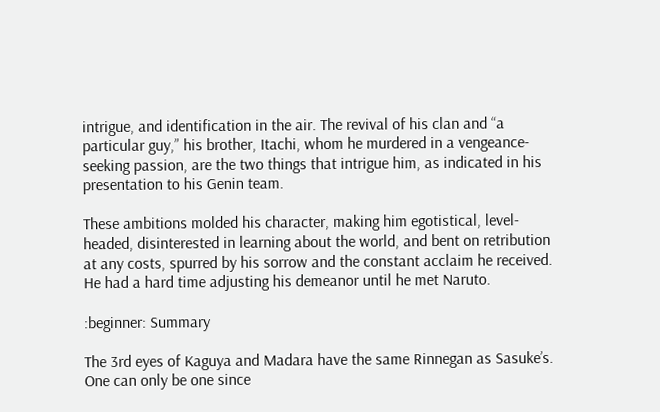intrigue, and identification in the air. The revival of his clan and “a particular guy,” his brother, Itachi, whom he murdered in a vengeance-seeking passion, are the two things that intrigue him, as indicated in his presentation to his Genin team.

These ambitions molded his character, making him egotistical, level-headed, disinterested in learning about the world, and bent on retribution at any costs, spurred by his sorrow and the constant acclaim he received. He had a hard time adjusting his demeanor until he met Naruto.

:beginner: Summary

The 3rd eyes of Kaguya and Madara have the same Rinnegan as Sasuke’s. One can only be one since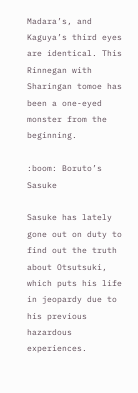Madara’s, and Kaguya’s third eyes are identical. This Rinnegan with Sharingan tomoe has been a one-eyed monster from the beginning.

:boom: Boruto’s Sasuke

Sasuke has lately gone out on duty to find out the truth about Otsutsuki, which puts his life in jeopardy due to his previous hazardous experiences.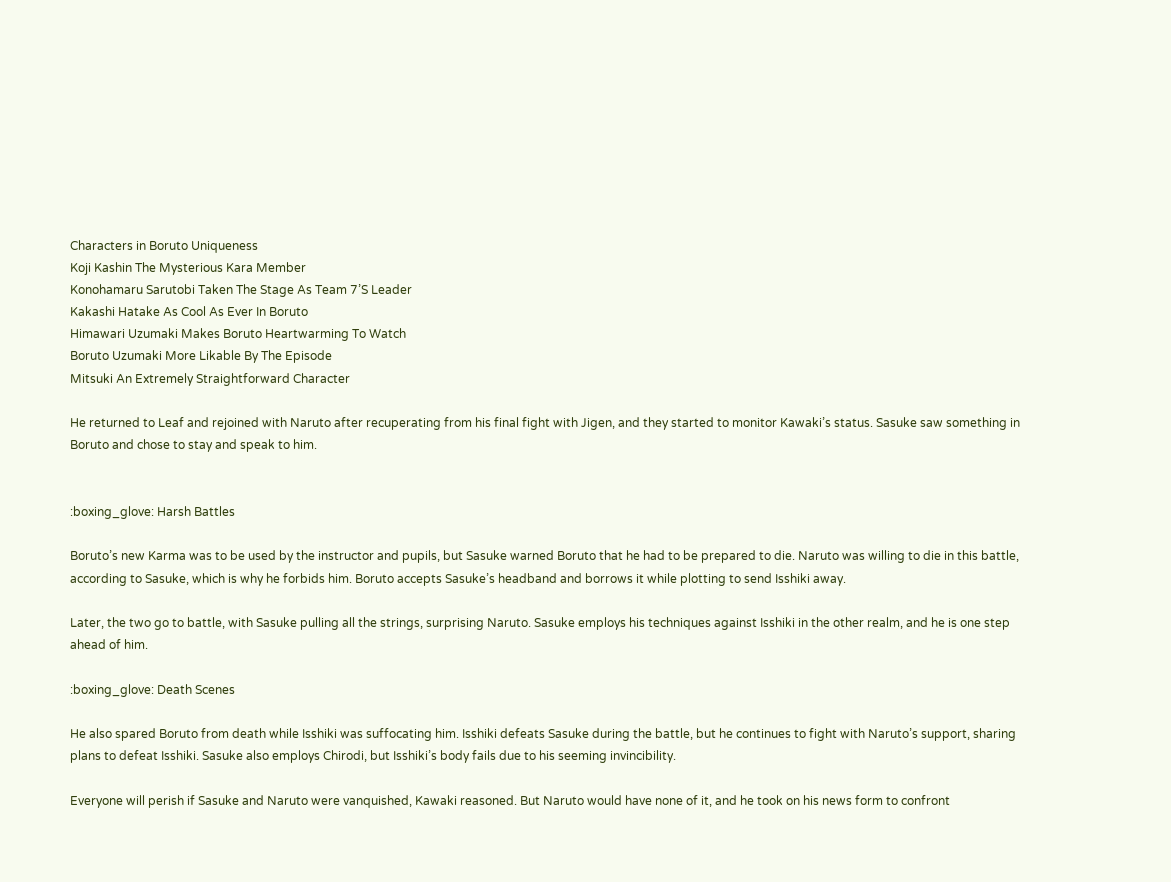Characters in Boruto Uniqueness
Koji Kashin The Mysterious Kara Member
Konohamaru Sarutobi Taken The Stage As Team 7’S Leader
Kakashi Hatake As Cool As Ever In Boruto
Himawari Uzumaki Makes Boruto Heartwarming To Watch
Boruto Uzumaki More Likable By The Episode
Mitsuki An Extremely Straightforward Character

He returned to Leaf and rejoined with Naruto after recuperating from his final fight with Jigen, and they started to monitor Kawaki’s status. Sasuke saw something in Boruto and chose to stay and speak to him.


:boxing_glove: Harsh Battles

Boruto’s new Karma was to be used by the instructor and pupils, but Sasuke warned Boruto that he had to be prepared to die. Naruto was willing to die in this battle, according to Sasuke, which is why he forbids him. Boruto accepts Sasuke’s headband and borrows it while plotting to send Isshiki away.

Later, the two go to battle, with Sasuke pulling all the strings, surprising Naruto. Sasuke employs his techniques against Isshiki in the other realm, and he is one step ahead of him.

:boxing_glove: Death Scenes

He also spared Boruto from death while Isshiki was suffocating him. Isshiki defeats Sasuke during the battle, but he continues to fight with Naruto’s support, sharing plans to defeat Isshiki. Sasuke also employs Chirodi, but Isshiki’s body fails due to his seeming invincibility.

Everyone will perish if Sasuke and Naruto were vanquished, Kawaki reasoned. But Naruto would have none of it, and he took on his news form to confront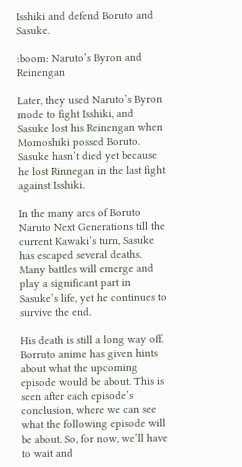Isshiki and defend Boruto and Sasuke.

:boom: Naruto’s Byron and Reinengan

Later, they used Naruto’s Byron mode to fight Isshiki, and Sasuke lost his Reinengan when Momoshiki possed Boruto. Sasuke hasn’t died yet because he lost Rinnegan in the last fight against Isshiki.

In the many arcs of Boruto Naruto Next Generations till the current Kawaki’s turn, Sasuke has escaped several deaths. Many battles will emerge and play a significant part in Sasuke’s life, yet he continues to survive the end.

His death is still a long way off. Borruto anime has given hints about what the upcoming episode would be about. This is seen after each episode’s conclusion, where we can see what the following episode will be about. So, for now, we’ll have to wait and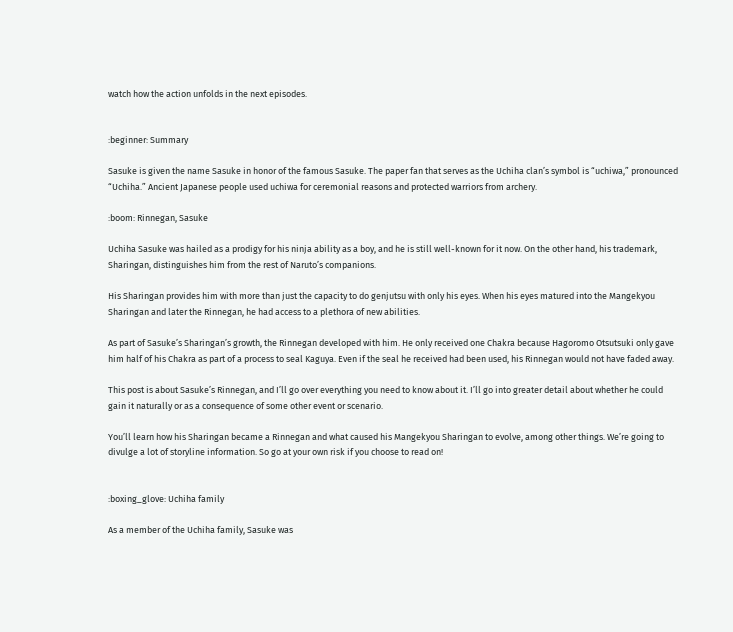watch how the action unfolds in the next episodes.


:beginner: Summary

Sasuke is given the name Sasuke in honor of the famous Sasuke. The paper fan that serves as the Uchiha clan’s symbol is “uchiwa,” pronounced “Uchiha.” Ancient Japanese people used uchiwa for ceremonial reasons and protected warriors from archery.

:boom: Rinnegan, Sasuke

Uchiha Sasuke was hailed as a prodigy for his ninja ability as a boy, and he is still well-known for it now. On the other hand, his trademark, Sharingan, distinguishes him from the rest of Naruto’s companions.

His Sharingan provides him with more than just the capacity to do genjutsu with only his eyes. When his eyes matured into the Mangekyou Sharingan and later the Rinnegan, he had access to a plethora of new abilities.

As part of Sasuke’s Sharingan’s growth, the Rinnegan developed with him. He only received one Chakra because Hagoromo Otsutsuki only gave him half of his Chakra as part of a process to seal Kaguya. Even if the seal he received had been used, his Rinnegan would not have faded away.

This post is about Sasuke’s Rinnegan, and I’ll go over everything you need to know about it. I’ll go into greater detail about whether he could gain it naturally or as a consequence of some other event or scenario.

You’ll learn how his Sharingan became a Rinnegan and what caused his Mangekyou Sharingan to evolve, among other things. We’re going to divulge a lot of storyline information. So go at your own risk if you choose to read on!


:boxing_glove: Uchiha family

As a member of the Uchiha family, Sasuke was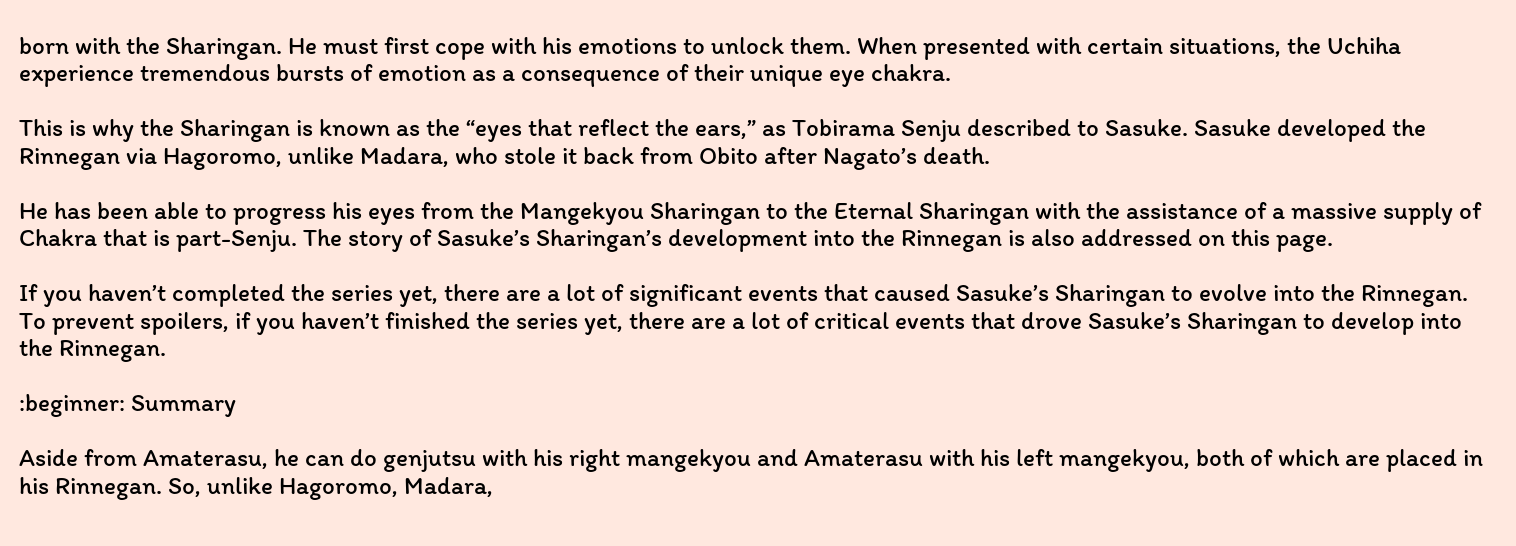born with the Sharingan. He must first cope with his emotions to unlock them. When presented with certain situations, the Uchiha experience tremendous bursts of emotion as a consequence of their unique eye chakra.

This is why the Sharingan is known as the “eyes that reflect the ears,” as Tobirama Senju described to Sasuke. Sasuke developed the Rinnegan via Hagoromo, unlike Madara, who stole it back from Obito after Nagato’s death.

He has been able to progress his eyes from the Mangekyou Sharingan to the Eternal Sharingan with the assistance of a massive supply of Chakra that is part-Senju. The story of Sasuke’s Sharingan’s development into the Rinnegan is also addressed on this page.

If you haven’t completed the series yet, there are a lot of significant events that caused Sasuke’s Sharingan to evolve into the Rinnegan. To prevent spoilers, if you haven’t finished the series yet, there are a lot of critical events that drove Sasuke’s Sharingan to develop into the Rinnegan.

:beginner: Summary

Aside from Amaterasu, he can do genjutsu with his right mangekyou and Amaterasu with his left mangekyou, both of which are placed in his Rinnegan. So, unlike Hagoromo, Madara,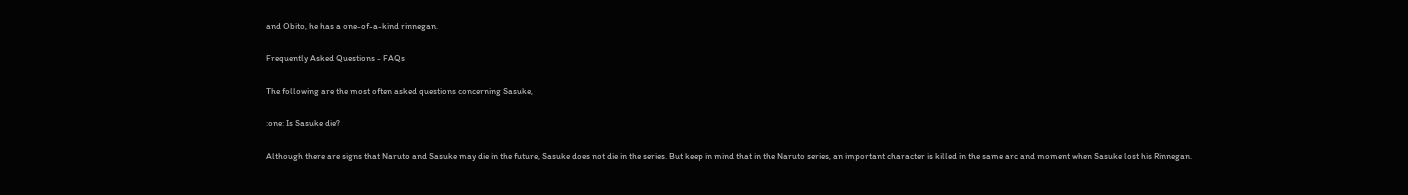and Obito, he has a one-of-a-kind rinnegan.

Frequently Asked Questions - FAQs

The following are the most often asked questions concerning Sasuke,

:one: Is Sasuke die?

Although there are signs that Naruto and Sasuke may die in the future, Sasuke does not die in the series. But keep in mind that in the Naruto series, an important character is killed in the same arc and moment when Sasuke lost his Rinnegan.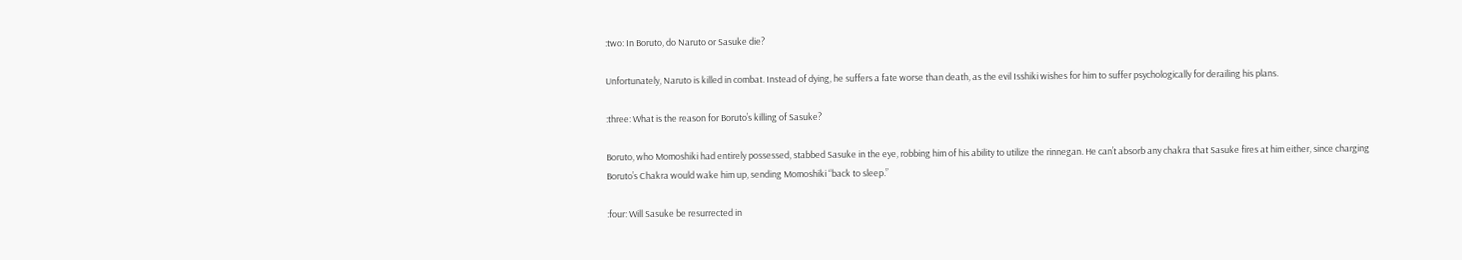:two: In Boruto, do Naruto or Sasuke die?

Unfortunately, Naruto is killed in combat. Instead of dying, he suffers a fate worse than death, as the evil Isshiki wishes for him to suffer psychologically for derailing his plans.

:three: What is the reason for Boruto’s killing of Sasuke?

Boruto, who Momoshiki had entirely possessed, stabbed Sasuke in the eye, robbing him of his ability to utilize the rinnegan. He can’t absorb any chakra that Sasuke fires at him either, since charging Boruto’s Chakra would wake him up, sending Momoshiki “back to sleep.”

:four: Will Sasuke be resurrected in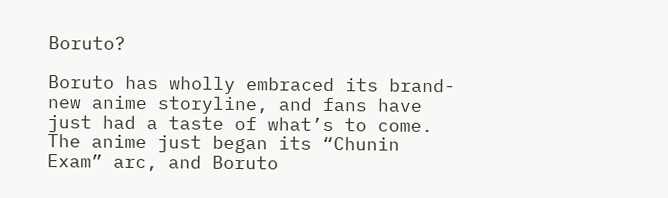Boruto?

Boruto has wholly embraced its brand-new anime storyline, and fans have just had a taste of what’s to come. The anime just began its “Chunin Exam” arc, and Boruto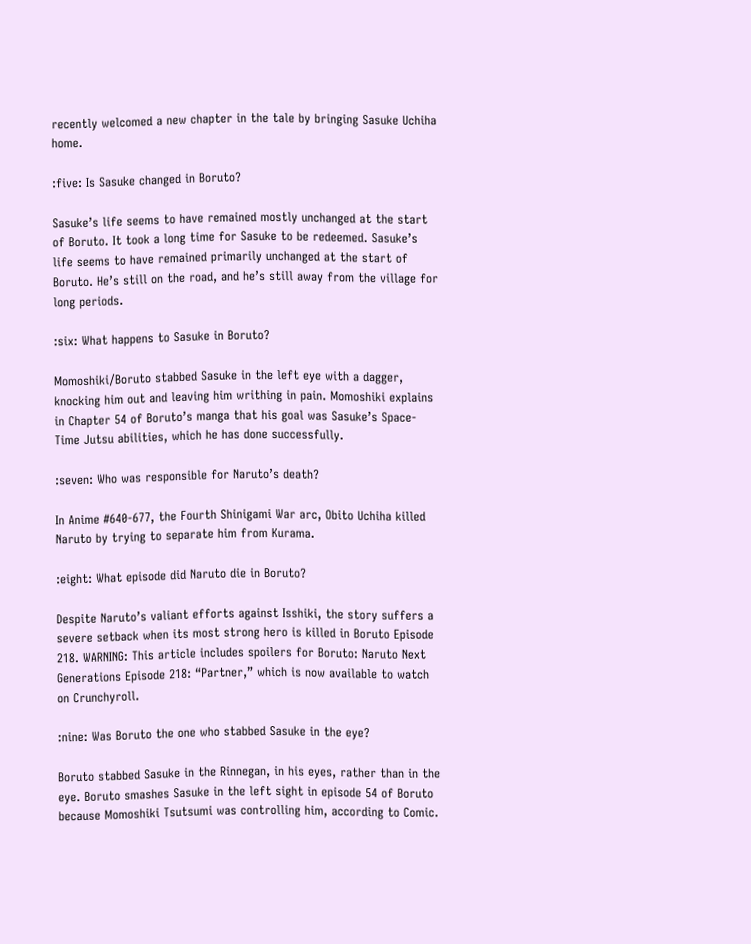recently welcomed a new chapter in the tale by bringing Sasuke Uchiha home.

:five: Is Sasuke changed in Boruto?

Sasuke’s life seems to have remained mostly unchanged at the start of Boruto. It took a long time for Sasuke to be redeemed. Sasuke’s life seems to have remained primarily unchanged at the start of Boruto. He’s still on the road, and he’s still away from the village for long periods.

:six: What happens to Sasuke in Boruto?

Momoshiki/Boruto stabbed Sasuke in the left eye with a dagger, knocking him out and leaving him writhing in pain. Momoshiki explains in Chapter 54 of Boruto’s manga that his goal was Sasuke’s Space-Time Jutsu abilities, which he has done successfully.

:seven: Who was responsible for Naruto’s death?

In Anime #640-677, the Fourth Shinigami War arc, Obito Uchiha killed Naruto by trying to separate him from Kurama.

:eight: What episode did Naruto die in Boruto?

Despite Naruto’s valiant efforts against Isshiki, the story suffers a severe setback when its most strong hero is killed in Boruto Episode 218. WARNING: This article includes spoilers for Boruto: Naruto Next Generations Episode 218: “Partner,” which is now available to watch on Crunchyroll.

:nine: Was Boruto the one who stabbed Sasuke in the eye?

Boruto stabbed Sasuke in the Rinnegan, in his eyes, rather than in the eye. Boruto smashes Sasuke in the left sight in episode 54 of Boruto because Momoshiki Tsutsumi was controlling him, according to Comic.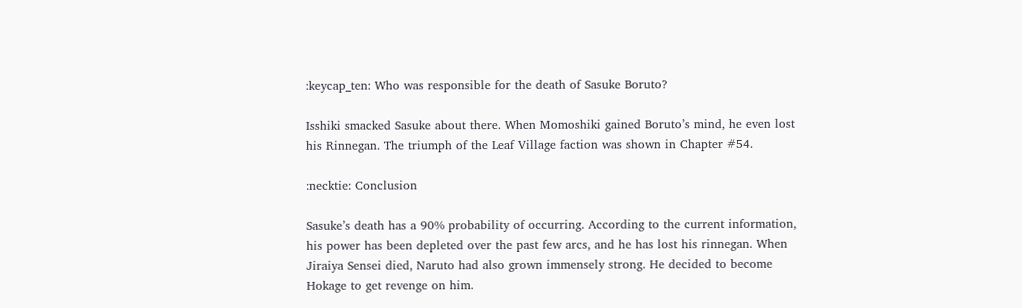:keycap_ten: Who was responsible for the death of Sasuke Boruto?

Isshiki smacked Sasuke about there. When Momoshiki gained Boruto’s mind, he even lost his Rinnegan. The triumph of the Leaf Village faction was shown in Chapter #54.

:necktie: Conclusion

Sasuke’s death has a 90% probability of occurring. According to the current information, his power has been depleted over the past few arcs, and he has lost his rinnegan. When Jiraiya Sensei died, Naruto had also grown immensely strong. He decided to become Hokage to get revenge on him.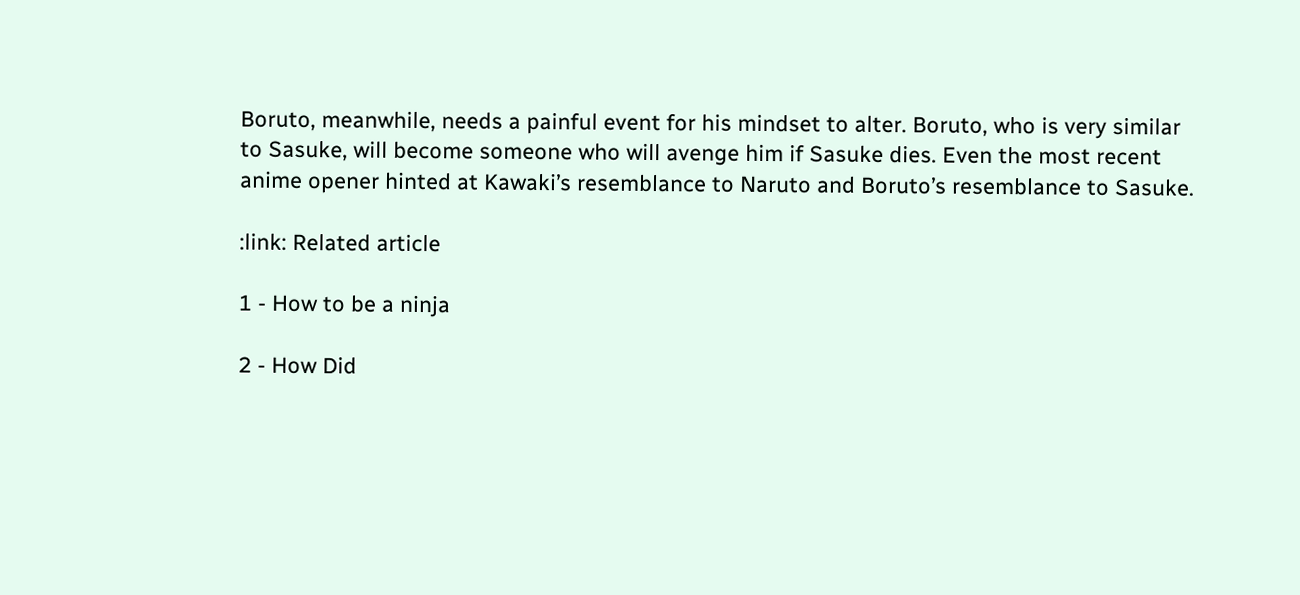Boruto, meanwhile, needs a painful event for his mindset to alter. Boruto, who is very similar to Sasuke, will become someone who will avenge him if Sasuke dies. Even the most recent anime opener hinted at Kawaki’s resemblance to Naruto and Boruto’s resemblance to Sasuke.

:link: Related article

1 - How to be a ninja

2 - How Did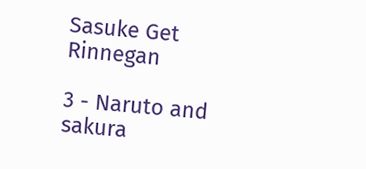Sasuke Get Rinnegan

3 - Naruto and sakura